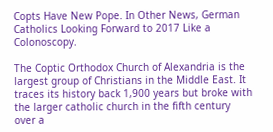Copts Have New Pope. In Other News, German Catholics Looking Forward to 2017 Like a Colonoscopy.

The Coptic Orthodox Church of Alexandria is the largest group of Christians in the Middle East. It traces its history back 1,900 years but broke with the larger catholic church in the fifth century over a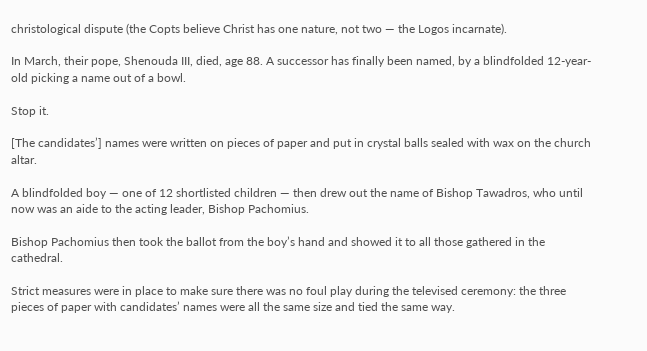christological dispute (the Copts believe Christ has one nature, not two — the Logos incarnate).

In March, their pope, Shenouda III, died, age 88. A successor has finally been named, by a blindfolded 12-year-old picking a name out of a bowl.

Stop it.

[The candidates’] names were written on pieces of paper and put in crystal balls sealed with wax on the church altar.

A blindfolded boy — one of 12 shortlisted children — then drew out the name of Bishop Tawadros, who until now was an aide to the acting leader, Bishop Pachomius.

Bishop Pachomius then took the ballot from the boy’s hand and showed it to all those gathered in the cathedral.

Strict measures were in place to make sure there was no foul play during the televised ceremony: the three pieces of paper with candidates’ names were all the same size and tied the same way.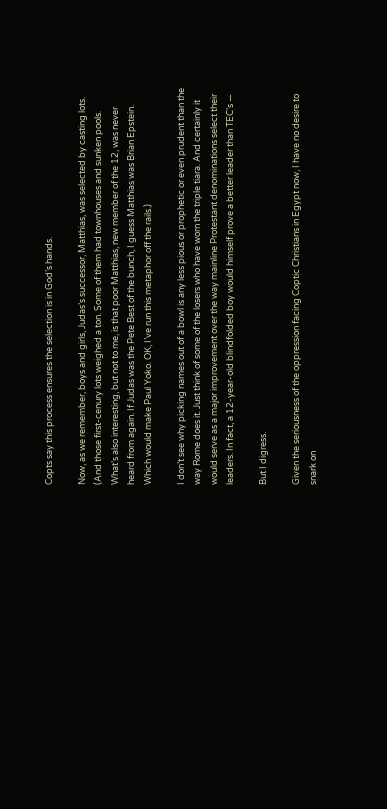Copts say this process ensures the selection is in God’s hands.

Now, as we remember, boys and girls, Judas’s successor, Matthias, was selected by casting lots. (And those first-cenury lots weighed a ton. Some of them had townhouses and sunken pools. What’s also interesting, but not to me, is that poor Matthias, new member of the 12, was never heard from again. If Judas was the Pete Best of the bunch, I guess Matthias was Brian Epstein. Which would make Paul Yoko. OK, I’ve run this metaphor off the rails.)

I don’t see why picking names out of a bowl is any less pious or prophetic or even prudent than the way Rome does it. Just think of some of the losers who have worn the triple tiara. And certainly it would serve as a major improvement over the way mainline Protestant denominations select their leaders. In fact, a 12-year-old blindfolded boy would himself prove a better leader than TEC’s —

But I digress.

Given the seriousness of the oppression facing Coptic Christians in Egypt now, I have no desire to snark on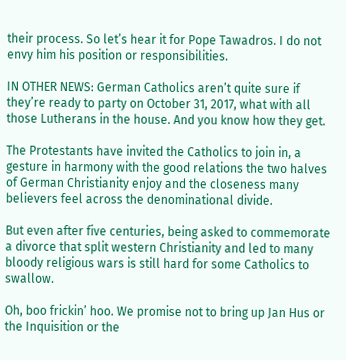their process. So let’s hear it for Pope Tawadros. I do not envy him his position or responsibilities.

IN OTHER NEWS: German Catholics aren’t quite sure if they’re ready to party on October 31, 2017, what with all those Lutherans in the house. And you know how they get.

The Protestants have invited the Catholics to join in, a gesture in harmony with the good relations the two halves of German Christianity enjoy and the closeness many believers feel across the denominational divide.

But even after five centuries, being asked to commemorate a divorce that split western Christianity and led to many bloody religious wars is still hard for some Catholics to swallow.

Oh, boo frickin’ hoo. We promise not to bring up Jan Hus or the Inquisition or the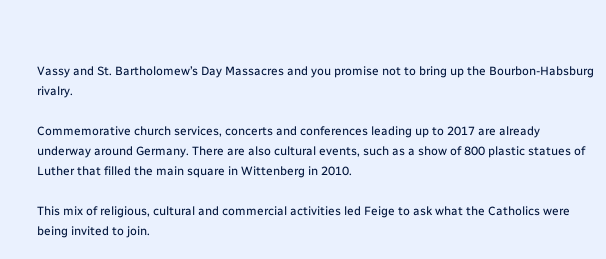Vassy and St. Bartholomew’s Day Massacres and you promise not to bring up the Bourbon-Habsburg rivalry.

Commemorative church services, concerts and conferences leading up to 2017 are already underway around Germany. There are also cultural events, such as a show of 800 plastic statues of Luther that filled the main square in Wittenberg in 2010.

This mix of religious, cultural and commercial activities led Feige to ask what the Catholics were being invited to join.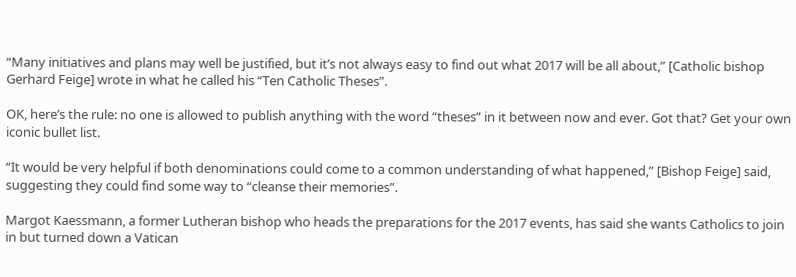“Many initiatives and plans may well be justified, but it’s not always easy to find out what 2017 will be all about,” [Catholic bishop Gerhard Feige] wrote in what he called his “Ten Catholic Theses”.

OK, here’s the rule: no one is allowed to publish anything with the word “theses” in it between now and ever. Got that? Get your own iconic bullet list.

“It would be very helpful if both denominations could come to a common understanding of what happened,” [Bishop Feige] said, suggesting they could find some way to “cleanse their memories”.

Margot Kaessmann, a former Lutheran bishop who heads the preparations for the 2017 events, has said she wants Catholics to join in but turned down a Vatican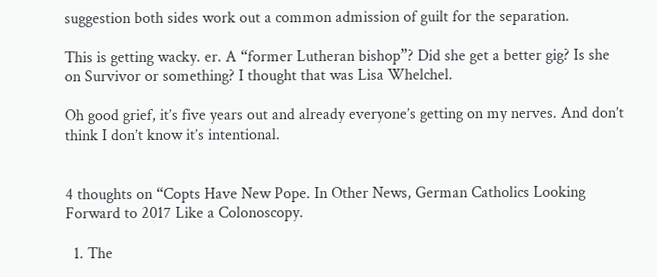suggestion both sides work out a common admission of guilt for the separation.

This is getting wacky. er. A “former Lutheran bishop”? Did she get a better gig? Is she on Survivor or something? I thought that was Lisa Whelchel.

Oh good grief, it’s five years out and already everyone’s getting on my nerves. And don’t think I don’t know it’s intentional.


4 thoughts on “Copts Have New Pope. In Other News, German Catholics Looking Forward to 2017 Like a Colonoscopy.

  1. The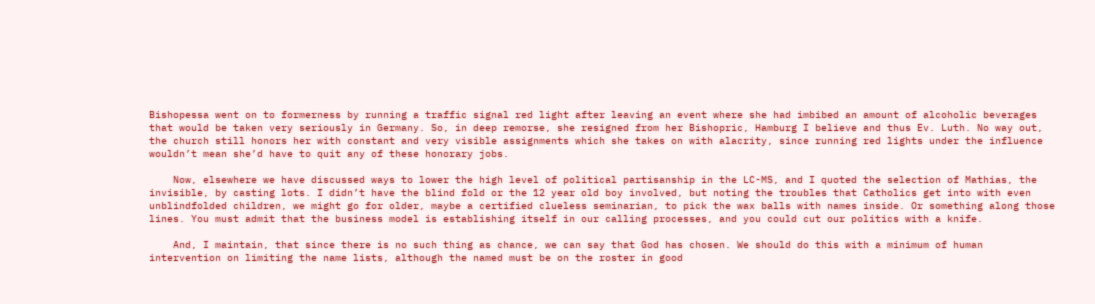Bishopessa went on to formerness by running a traffic signal red light after leaving an event where she had imbibed an amount of alcoholic beverages that would be taken very seriously in Germany. So, in deep remorse, she resigned from her Bishopric, Hamburg I believe and thus Ev. Luth. No way out, the church still honors her with constant and very visible assignments which she takes on with alacrity, since running red lights under the influence wouldn’t mean she’d have to quit any of these honorary jobs.

    Now, elsewhere we have discussed ways to lower the high level of political partisanship in the LC-MS, and I quoted the selection of Mathias, the invisible, by casting lots. I didn’t have the blind fold or the 12 year old boy involved, but noting the troubles that Catholics get into with even unblindfolded children, we might go for older, maybe a certified clueless seminarian, to pick the wax balls with names inside. Or something along those lines. You must admit that the business model is establishing itself in our calling processes, and you could cut our politics with a knife.

    And, I maintain, that since there is no such thing as chance, we can say that God has chosen. We should do this with a minimum of human intervention on limiting the name lists, although the named must be on the roster in good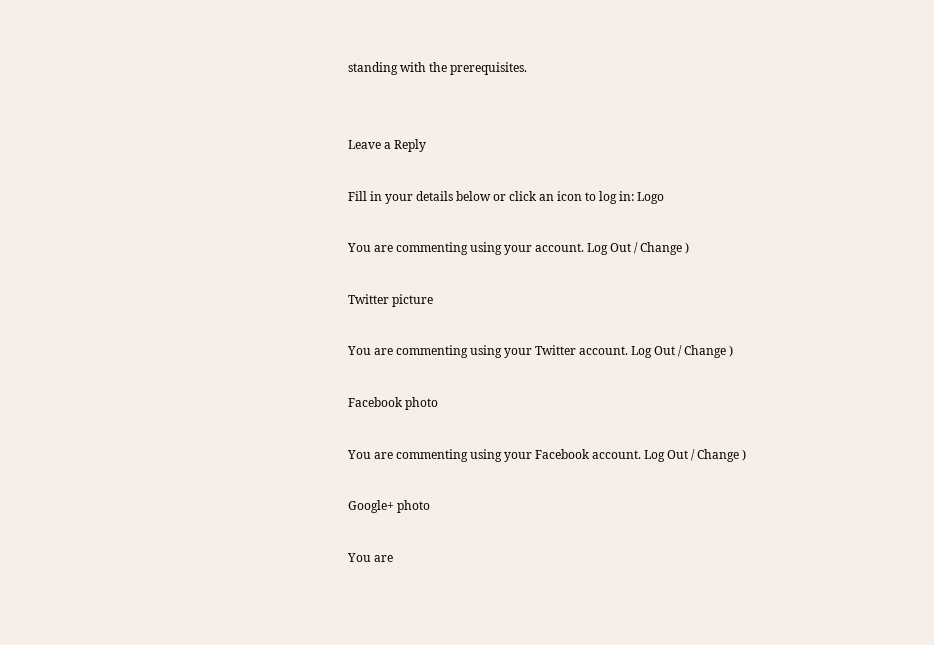standing with the prerequisites.


Leave a Reply

Fill in your details below or click an icon to log in: Logo

You are commenting using your account. Log Out / Change )

Twitter picture

You are commenting using your Twitter account. Log Out / Change )

Facebook photo

You are commenting using your Facebook account. Log Out / Change )

Google+ photo

You are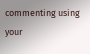commenting using your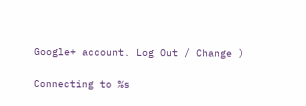Google+ account. Log Out / Change )

Connecting to %s